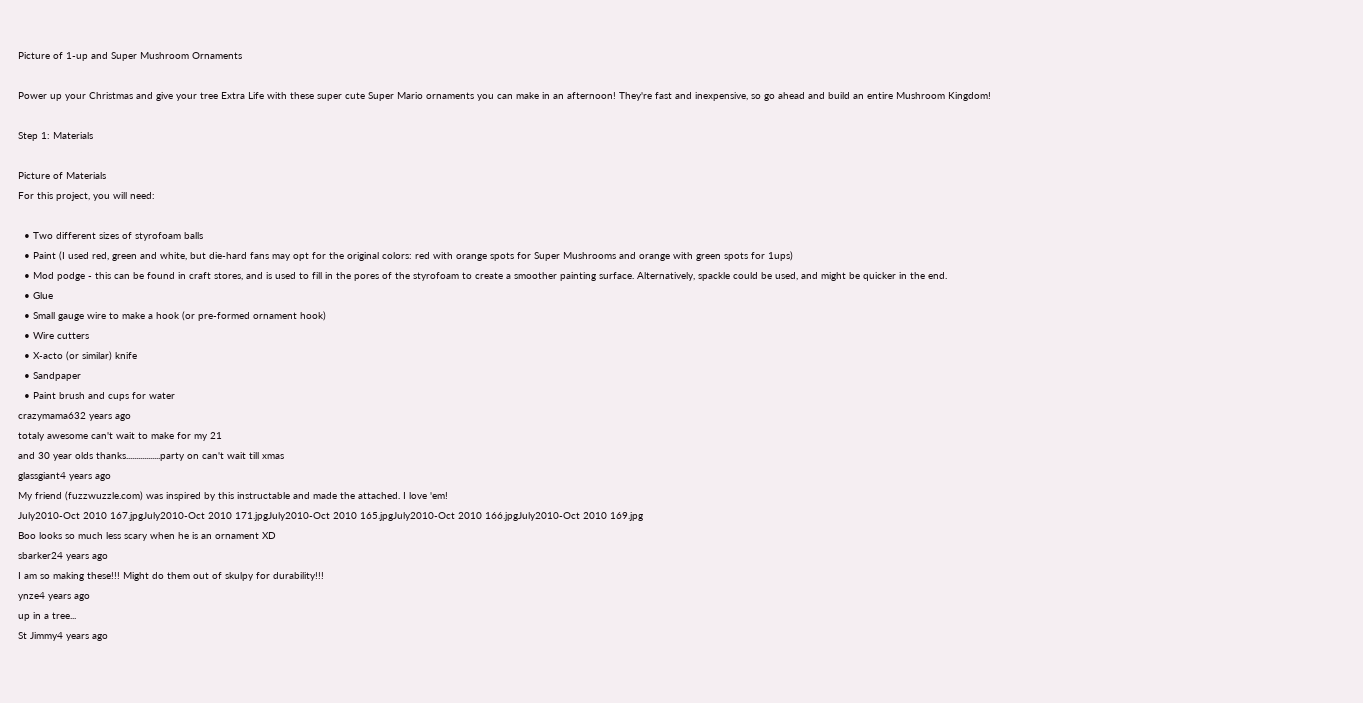Picture of 1-up and Super Mushroom Ornaments

Power up your Christmas and give your tree Extra Life with these super cute Super Mario ornaments you can make in an afternoon! They're fast and inexpensive, so go ahead and build an entire Mushroom Kingdom!

Step 1: Materials

Picture of Materials
For this project, you will need:

  • Two different sizes of styrofoam balls
  • Paint (I used red, green and white, but die-hard fans may opt for the original colors: red with orange spots for Super Mushrooms and orange with green spots for 1ups)
  • Mod podge - this can be found in craft stores, and is used to fill in the pores of the styrofoam to create a smoother painting surface. Alternatively, spackle could be used, and might be quicker in the end.
  • Glue
  • Small gauge wire to make a hook (or pre-formed ornament hook)
  • Wire cutters
  • X-acto (or similar) knife
  • Sandpaper
  • Paint brush and cups for water
crazymama632 years ago
totaly awesome can't wait to make for my 21
and 30 year olds thanks.................party on can't wait till xmas
glassgiant4 years ago
My friend (fuzzwuzzle.com) was inspired by this instructable and made the attached. I love 'em!
July2010-Oct 2010 167.jpgJuly2010-Oct 2010 171.jpgJuly2010-Oct 2010 165.jpgJuly2010-Oct 2010 166.jpgJuly2010-Oct 2010 169.jpg
Boo looks so much less scary when he is an ornament XD
sbarker24 years ago
I am so making these!!! Might do them out of skulpy for durability!!!
ynze4 years ago
up in a tree...
St Jimmy4 years ago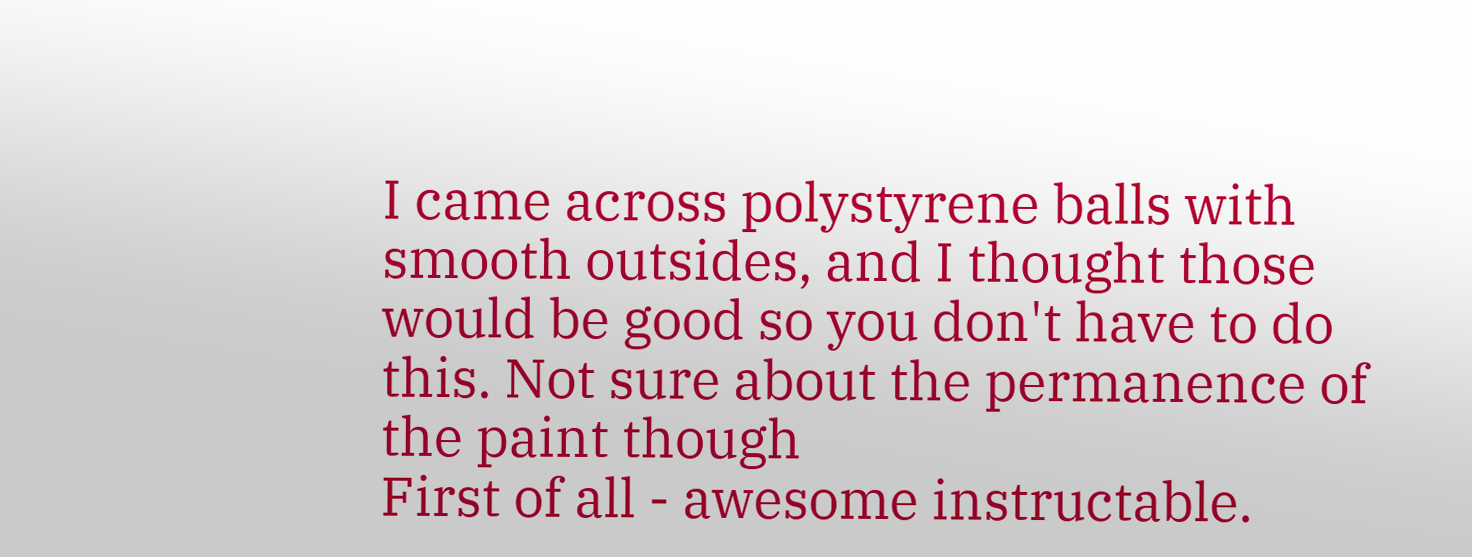I came across polystyrene balls with smooth outsides, and I thought those would be good so you don't have to do this. Not sure about the permanence of the paint though
First of all - awesome instructable.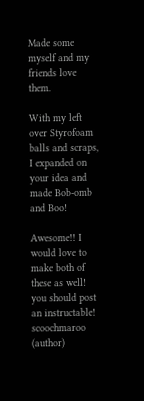Made some myself and my friends love them.

With my left over Styrofoam balls and scraps, I expanded on your idea and  made Bob-omb and Boo!

Awesome!! I would love to make both of these as well! you should post an instructable!
scoochmaroo (author)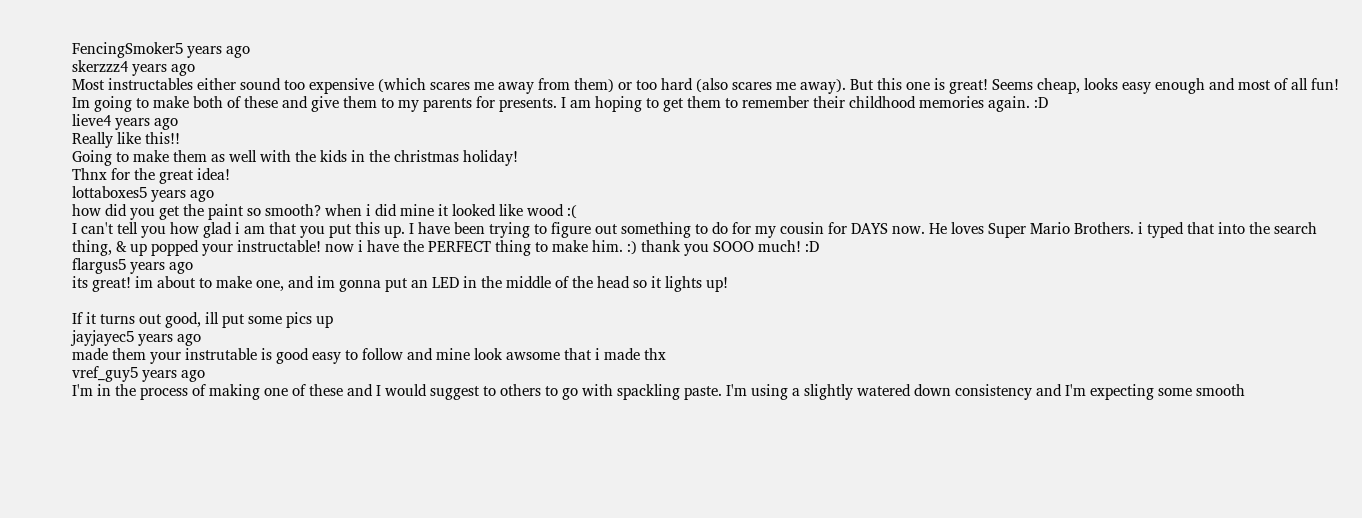FencingSmoker5 years ago
skerzzz4 years ago
Most instructables either sound too expensive (which scares me away from them) or too hard (also scares me away). But this one is great! Seems cheap, looks easy enough and most of all fun! Im going to make both of these and give them to my parents for presents. I am hoping to get them to remember their childhood memories again. :D
lieve4 years ago
Really like this!!
Going to make them as well with the kids in the christmas holiday!
Thnx for the great idea!
lottaboxes5 years ago
how did you get the paint so smooth? when i did mine it looked like wood :(
I can't tell you how glad i am that you put this up. I have been trying to figure out something to do for my cousin for DAYS now. He loves Super Mario Brothers. i typed that into the search thing, & up popped your instructable! now i have the PERFECT thing to make him. :) thank you SOOO much! :D
flargus5 years ago
its great! im about to make one, and im gonna put an LED in the middle of the head so it lights up!

If it turns out good, ill put some pics up
jayjayec5 years ago
made them your instrutable is good easy to follow and mine look awsome that i made thx
vref_guy5 years ago
I'm in the process of making one of these and I would suggest to others to go with spackling paste. I'm using a slightly watered down consistency and I'm expecting some smooth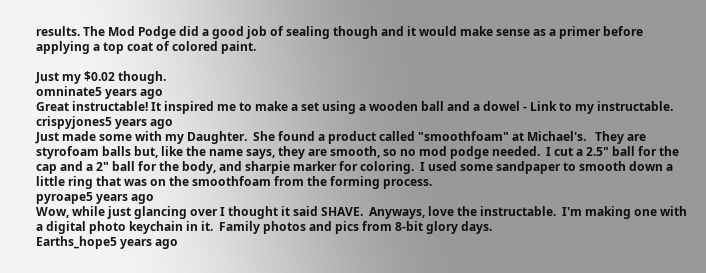results. The Mod Podge did a good job of sealing though and it would make sense as a primer before applying a top coat of colored paint.

Just my $0.02 though.
omninate5 years ago
Great instructable! It inspired me to make a set using a wooden ball and a dowel - Link to my instructable.
crispyjones5 years ago
Just made some with my Daughter.  She found a product called "smoothfoam" at Michael's.   They are styrofoam balls but, like the name says, they are smooth, so no mod podge needed.  I cut a 2.5" ball for the cap and a 2" ball for the body, and sharpie marker for coloring.  I used some sandpaper to smooth down a little ring that was on the smoothfoam from the forming process.
pyroape5 years ago
Wow, while just glancing over I thought it said SHAVE.  Anyways, love the instructable.  I'm making one with a digital photo keychain in it.  Family photos and pics from 8-bit glory days.
Earths_hope5 years ago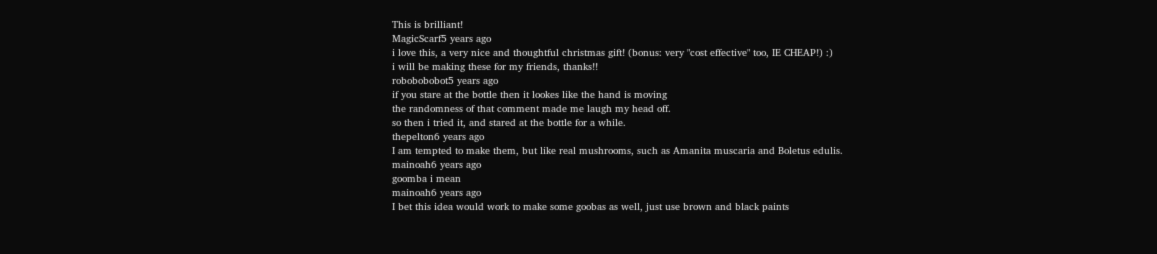This is brilliant!
MagicScarf5 years ago
i love this, a very nice and thoughtful christmas gift! (bonus: very "cost effective" too, IE CHEAP!) :)
i will be making these for my friends, thanks!!
robobobobot5 years ago
if you stare at the bottle then it lookes like the hand is moving
the randomness of that comment made me laugh my head off.
so then i tried it, and stared at the bottle for a while.
thepelton6 years ago
I am tempted to make them, but like real mushrooms, such as Amanita muscaria and Boletus edulis.
mainoah6 years ago
goomba i mean
mainoah6 years ago
I bet this idea would work to make some goobas as well, just use brown and black paints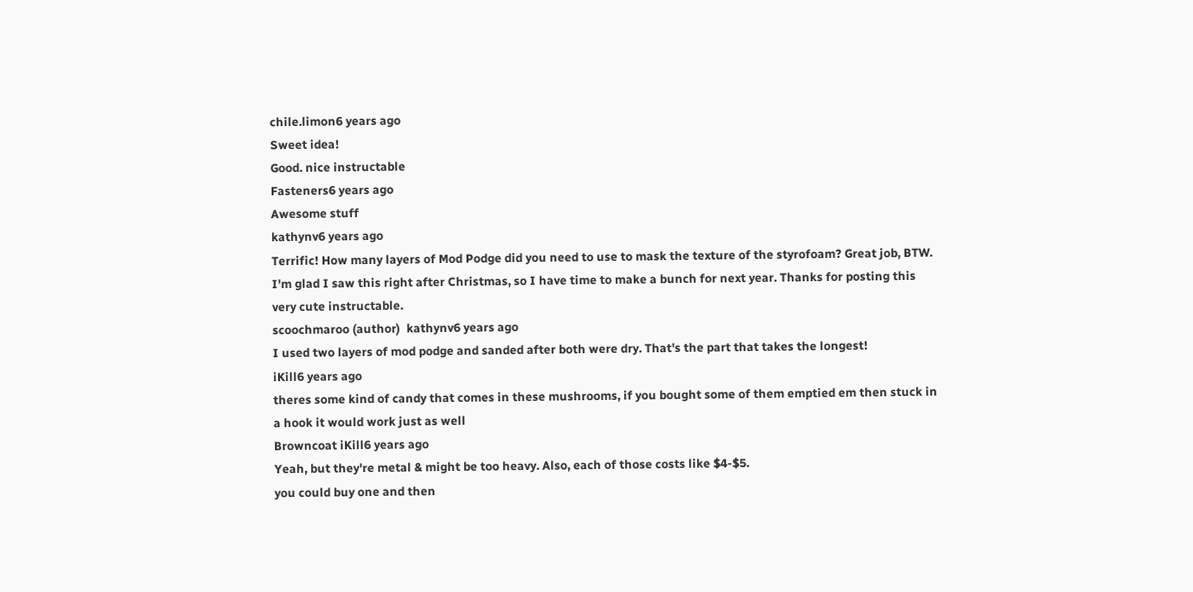chile.limon6 years ago
Sweet idea!
Good. nice instructable
Fasteners6 years ago
Awesome stuff
kathynv6 years ago
Terrific! How many layers of Mod Podge did you need to use to mask the texture of the styrofoam? Great job, BTW. I'm glad I saw this right after Christmas, so I have time to make a bunch for next year. Thanks for posting this very cute instructable.
scoochmaroo (author)  kathynv6 years ago
I used two layers of mod podge and sanded after both were dry. That's the part that takes the longest!
iKill6 years ago
theres some kind of candy that comes in these mushrooms, if you bought some of them emptied em then stuck in a hook it would work just as well
Browncoat iKill6 years ago
Yeah, but they're metal & might be too heavy. Also, each of those costs like $4-$5.
you could buy one and then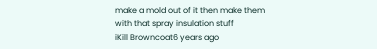make a mold out of it then make them with that spray insulation stuff
iKill Browncoat6 years ago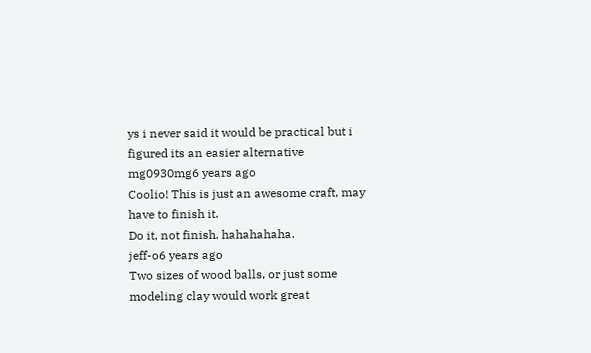ys i never said it would be practical but i figured its an easier alternative
mg0930mg6 years ago
Coolio! This is just an awesome craft, may have to finish it.
Do it, not finish. hahahahaha.
jeff-o6 years ago
Two sizes of wood balls, or just some modeling clay would work great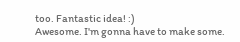too. Fantastic idea! :)
Awesome. I'm gonna have to make some.